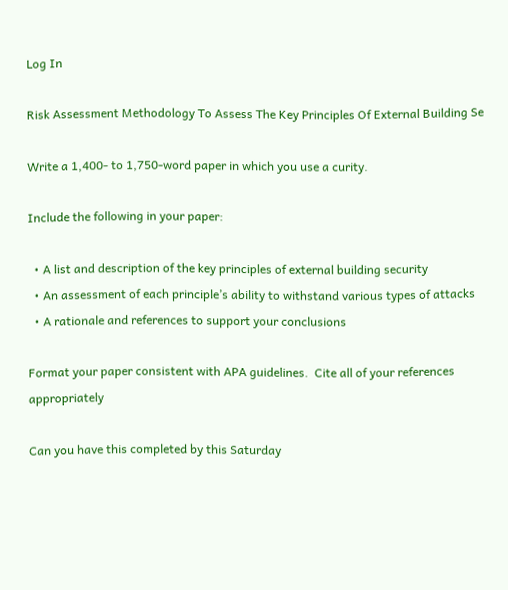Log In

Risk Assessment Methodology To Assess The Key Principles Of External Building Se

Write a 1,400- to 1,750-word paper in which you use a curity.

Include the following in your paper:

  • A list and description of the key principles of external building security
  • An assessment of each principle’s ability to withstand various types of attacks
  • A rationale and references to support your conclusions

Format your paper consistent with APA guidelines.  Cite all of your references appropriately

Can you have this completed by this Saturday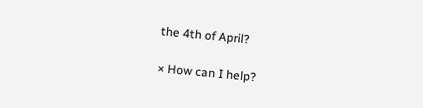the 4th of April?

× How can I help?